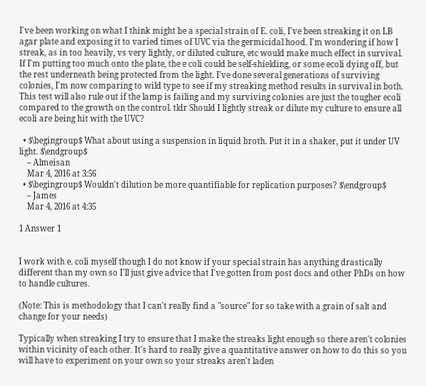I've been working on what I think might be a special strain of E. coli, I've been streaking it on LB agar plate and exposing it to varied times of UVC via the germicidal hood. I'm wondering if how I streak, as in too heavily, vs very lightly, or diluted culture, etc would make much effect in survival. If I'm putting too much onto the plate, the e coli could be self-shielding, or some ecoli dying off, but the rest underneath being protected from the light. I've done several generations of surviving colonies, I'm now comparing to wild type to see if my streaking method results in survival in both. This test will also rule out if the lamp is failing and my surviving colonies are just the tougher ecoli compared to the growth on the control. tldr Should I lightly streak or dilute my culture to ensure all ecoli are being hit with the UVC?

  • $\begingroup$ What about using a suspension in liquid broth. Put it in a shaker, put it under UV light. $\endgroup$
    – Almeisan
    Mar 4, 2016 at 3:56
  • $\begingroup$ Wouldn't dilution be more quantifiable for replication purposes? $\endgroup$
    – James
    Mar 4, 2016 at 4:35

1 Answer 1


I work with e. coli myself though I do not know if your special strain has anything drastically different than my own so I'll just give advice that I've gotten from post docs and other PhDs on how to handle cultures.

(Note: This is methodology that I can't really find a "source" for so take with a grain of salt and change for your needs)

Typically when streaking I try to ensure that I make the streaks light enough so there aren't colonies within vicinity of each other. It's hard to really give a quantitative answer on how to do this so you will have to experiment on your own so your streaks aren't laden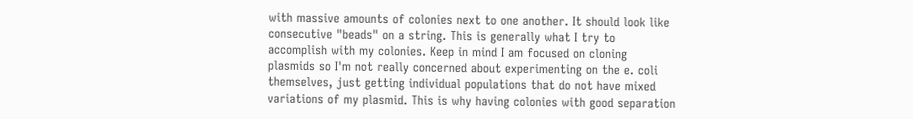with massive amounts of colonies next to one another. It should look like consecutive "beads" on a string. This is generally what I try to accomplish with my colonies. Keep in mind I am focused on cloning plasmids so I'm not really concerned about experimenting on the e. coli themselves, just getting individual populations that do not have mixed variations of my plasmid. This is why having colonies with good separation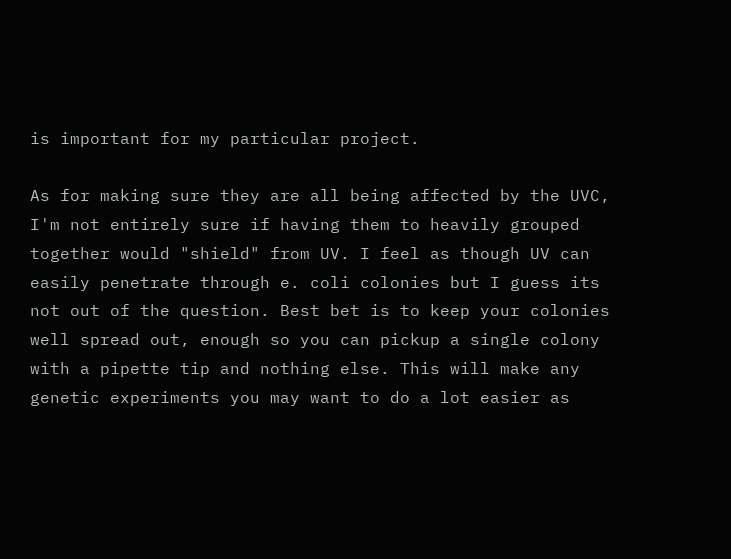is important for my particular project.

As for making sure they are all being affected by the UVC, I'm not entirely sure if having them to heavily grouped together would "shield" from UV. I feel as though UV can easily penetrate through e. coli colonies but I guess its not out of the question. Best bet is to keep your colonies well spread out, enough so you can pickup a single colony with a pipette tip and nothing else. This will make any genetic experiments you may want to do a lot easier as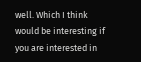well. Which I think would be interesting if you are interested in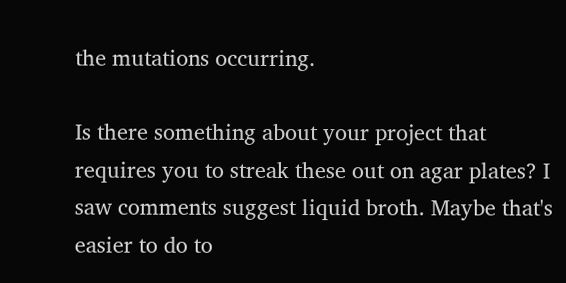the mutations occurring.

Is there something about your project that requires you to streak these out on agar plates? I saw comments suggest liquid broth. Maybe that's easier to do to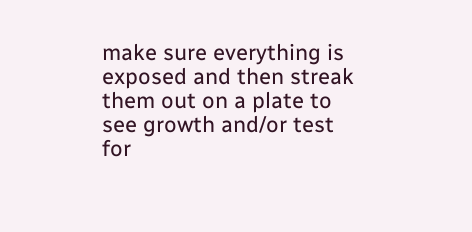make sure everything is exposed and then streak them out on a plate to see growth and/or test for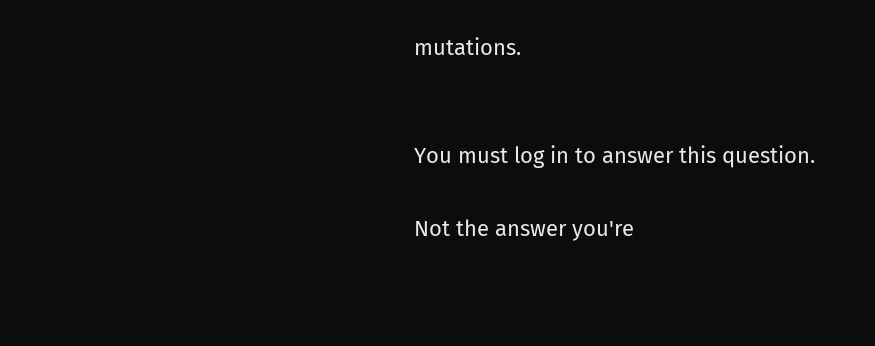mutations.


You must log in to answer this question.

Not the answer you're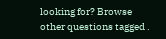looking for? Browse other questions tagged .